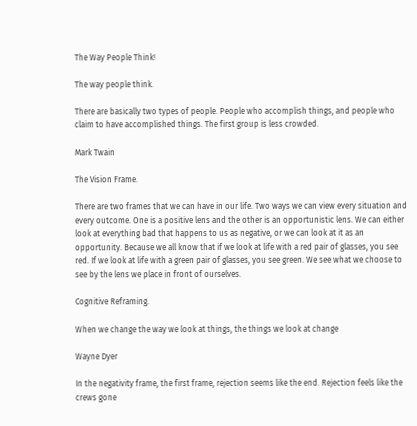The Way People Think!

The way people think.

There are basically two types of people. People who accomplish things, and people who claim to have accomplished things. The first group is less crowded.

Mark Twain

The Vision Frame.

There are two frames that we can have in our life. Two ways we can view every situation and every outcome. One is a positive lens and the other is an opportunistic lens. We can either look at everything bad that happens to us as negative, or we can look at it as an opportunity. Because we all know that if we look at life with a red pair of glasses, you see red. If we look at life with a green pair of glasses, you see green. We see what we choose to see by the lens we place in front of ourselves.

Cognitive Reframing.

When we change the way we look at things, the things we look at change

Wayne Dyer

In the negativity frame, the first frame, rejection seems like the end. Rejection feels like the crews gone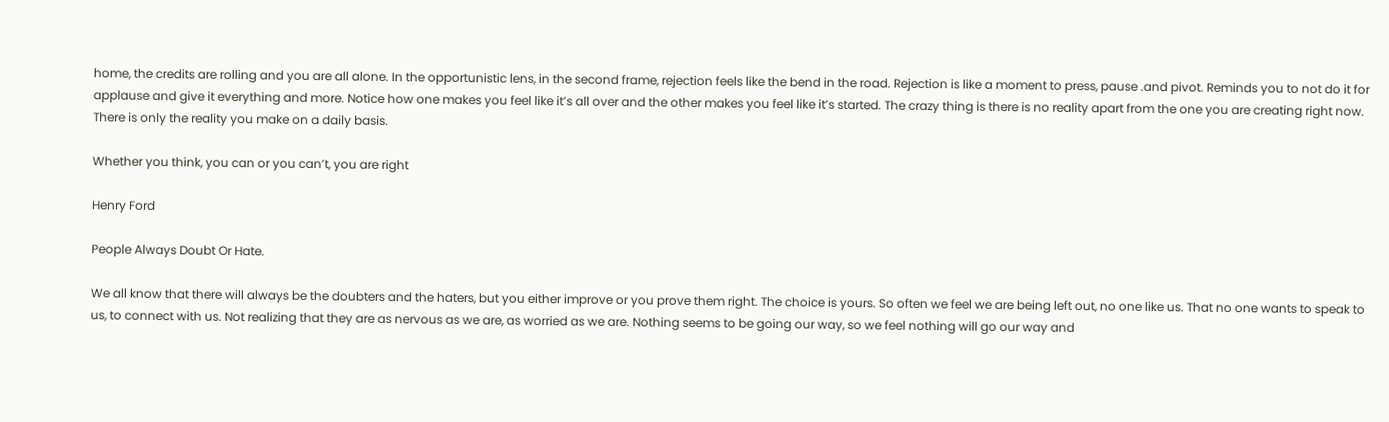home, the credits are rolling and you are all alone. In the opportunistic lens, in the second frame, rejection feels like the bend in the road. Rejection is like a moment to press, pause .and pivot. Reminds you to not do it for applause and give it everything and more. Notice how one makes you feel like it’s all over and the other makes you feel like it’s started. The crazy thing is there is no reality apart from the one you are creating right now. There is only the reality you make on a daily basis.

Whether you think, you can or you can’t, you are right

Henry Ford

People Always Doubt Or Hate.

We all know that there will always be the doubters and the haters, but you either improve or you prove them right. The choice is yours. So often we feel we are being left out, no one like us. That no one wants to speak to us, to connect with us. Not realizing that they are as nervous as we are, as worried as we are. Nothing seems to be going our way, so we feel nothing will go our way and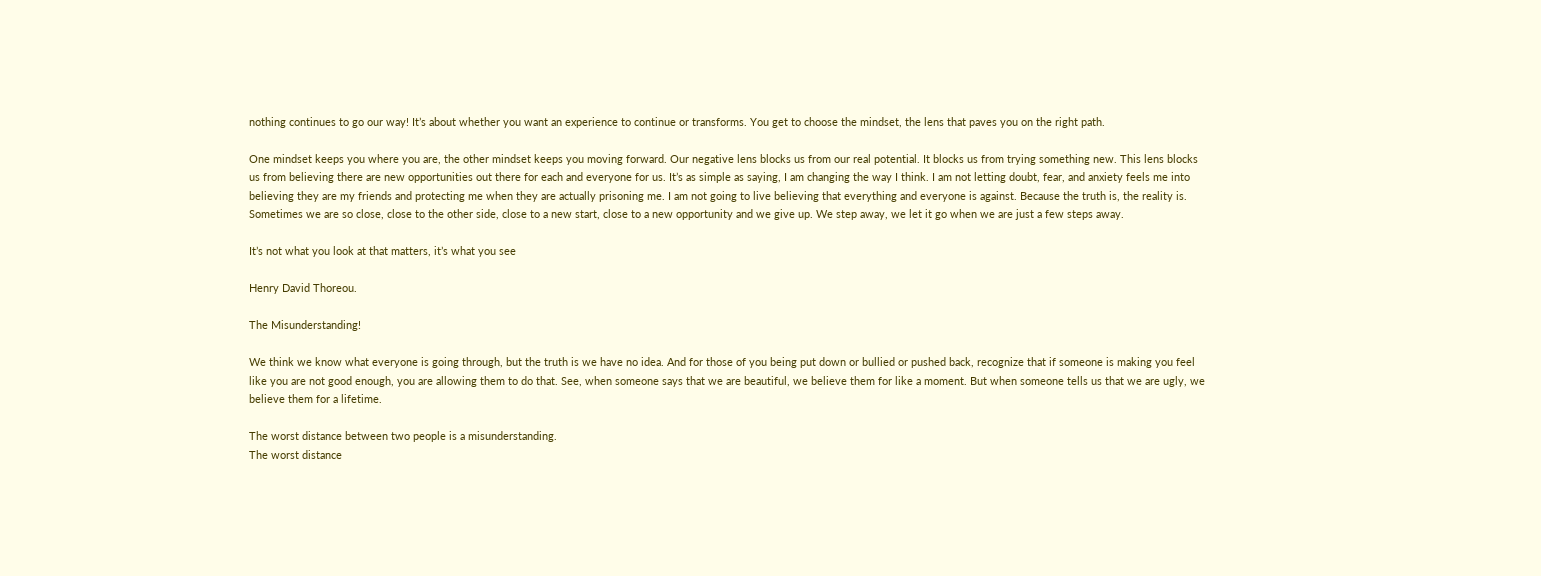nothing continues to go our way! It’s about whether you want an experience to continue or transforms. You get to choose the mindset, the lens that paves you on the right path.

One mindset keeps you where you are, the other mindset keeps you moving forward. Our negative lens blocks us from our real potential. It blocks us from trying something new. This lens blocks us from believing there are new opportunities out there for each and everyone for us. It’s as simple as saying, I am changing the way I think. I am not letting doubt, fear, and anxiety feels me into believing they are my friends and protecting me when they are actually prisoning me. I am not going to live believing that everything and everyone is against. Because the truth is, the reality is. Sometimes we are so close, close to the other side, close to a new start, close to a new opportunity and we give up. We step away, we let it go when we are just a few steps away.

It’s not what you look at that matters, it’s what you see

Henry David Thoreou.

The Misunderstanding!

We think we know what everyone is going through, but the truth is we have no idea. And for those of you being put down or bullied or pushed back, recognize that if someone is making you feel like you are not good enough, you are allowing them to do that. See, when someone says that we are beautiful, we believe them for like a moment. But when someone tells us that we are ugly, we believe them for a lifetime.

The worst distance between two people is a misunderstanding.
The worst distance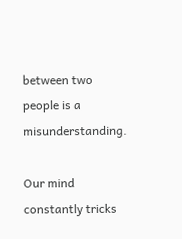between two people is a misunderstanding.

Our mind constantly tricks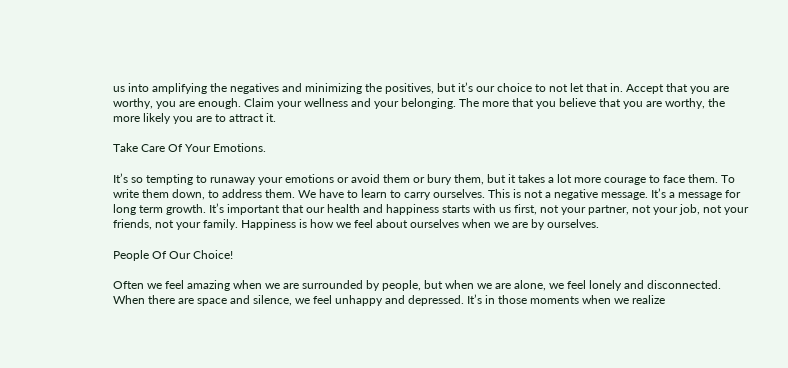us into amplifying the negatives and minimizing the positives, but it’s our choice to not let that in. Accept that you are worthy, you are enough. Claim your wellness and your belonging. The more that you believe that you are worthy, the more likely you are to attract it.

Take Care Of Your Emotions.

It’s so tempting to runaway your emotions or avoid them or bury them, but it takes a lot more courage to face them. To write them down, to address them. We have to learn to carry ourselves. This is not a negative message. It’s a message for long term growth. It’s important that our health and happiness starts with us first, not your partner, not your job, not your friends, not your family. Happiness is how we feel about ourselves when we are by ourselves.

People Of Our Choice!

Often we feel amazing when we are surrounded by people, but when we are alone, we feel lonely and disconnected. When there are space and silence, we feel unhappy and depressed. It’s in those moments when we realize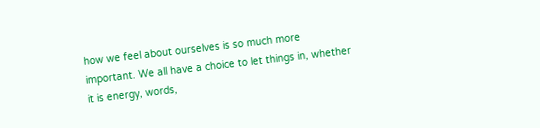how we feel about ourselves is so much more important. We all have a choice to let things in, whether it is energy, words,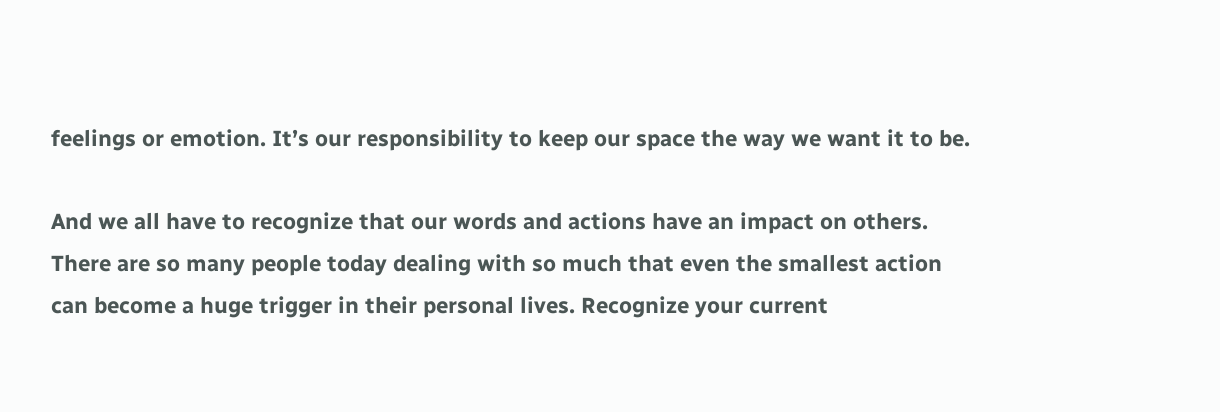feelings or emotion. It’s our responsibility to keep our space the way we want it to be.

And we all have to recognize that our words and actions have an impact on others. There are so many people today dealing with so much that even the smallest action can become a huge trigger in their personal lives. Recognize your current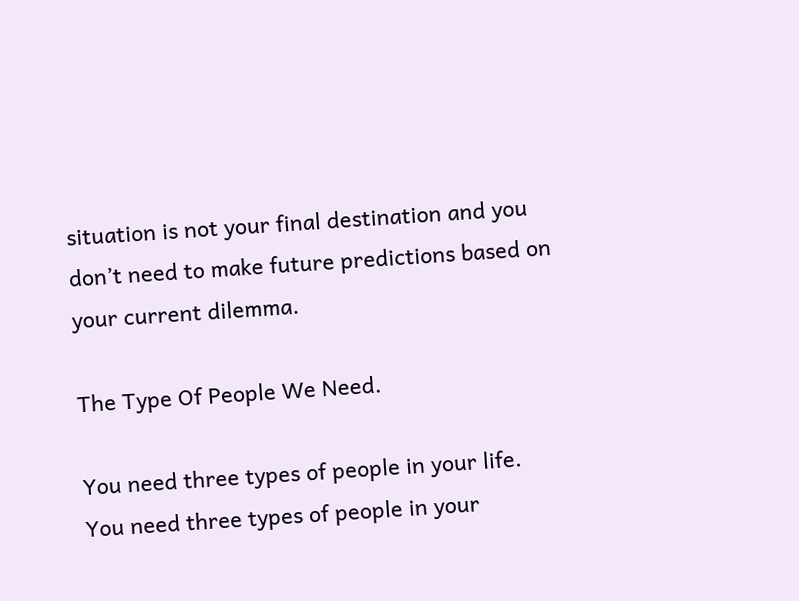situation is not your final destination and you don’t need to make future predictions based on your current dilemma.

The Type Of People We Need.

You need three types of people in your life.
You need three types of people in your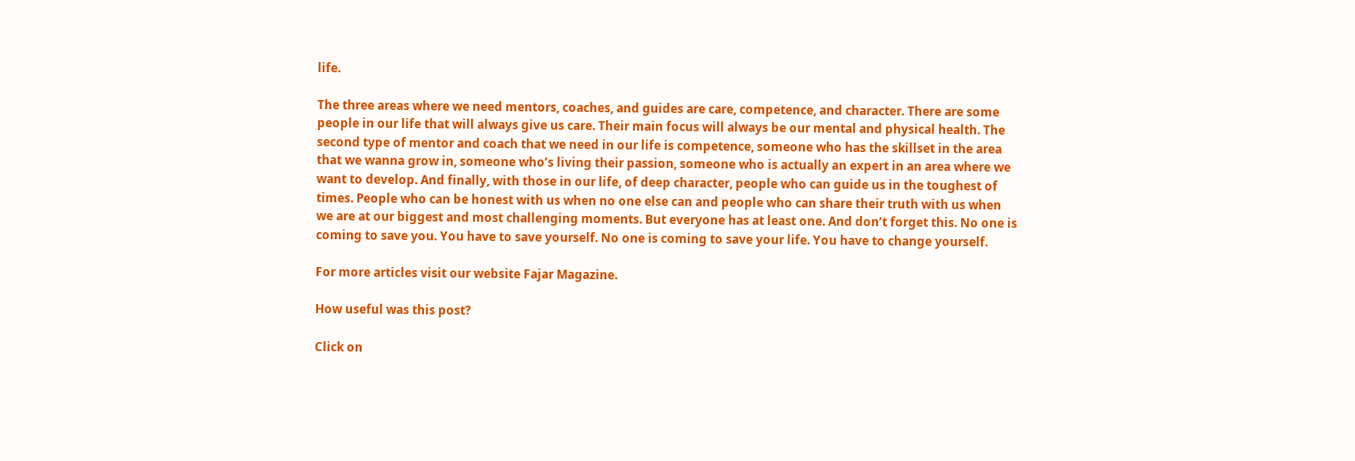life.

The three areas where we need mentors, coaches, and guides are care, competence, and character. There are some people in our life that will always give us care. Their main focus will always be our mental and physical health. The second type of mentor and coach that we need in our life is competence, someone who has the skillset in the area that we wanna grow in, someone who’s living their passion, someone who is actually an expert in an area where we want to develop. And finally, with those in our life, of deep character, people who can guide us in the toughest of times. People who can be honest with us when no one else can and people who can share their truth with us when we are at our biggest and most challenging moments. But everyone has at least one. And don’t forget this. No one is coming to save you. You have to save yourself. No one is coming to save your life. You have to change yourself.

For more articles visit our website Fajar Magazine.

How useful was this post?

Click on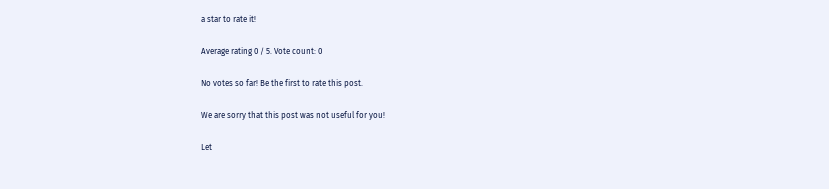a star to rate it!

Average rating 0 / 5. Vote count: 0

No votes so far! Be the first to rate this post.

We are sorry that this post was not useful for you!

Let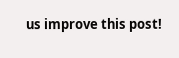us improve this post!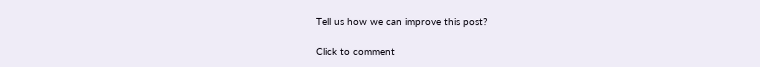Tell us how we can improve this post?

Click to comment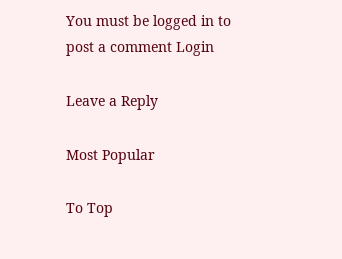You must be logged in to post a comment Login

Leave a Reply

Most Popular

To Top